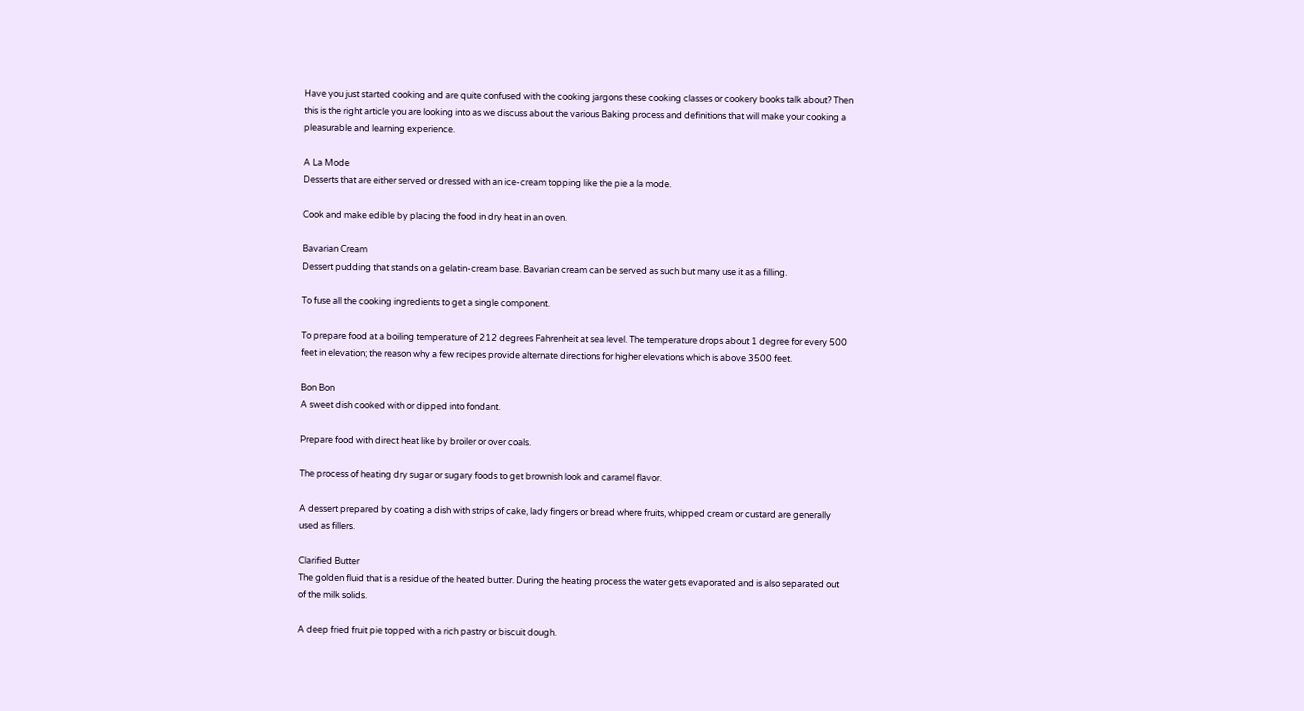Have you just started cooking and are quite confused with the cooking jargons these cooking classes or cookery books talk about? Then this is the right article you are looking into as we discuss about the various Baking process and definitions that will make your cooking a pleasurable and learning experience.

A La Mode
Desserts that are either served or dressed with an ice-cream topping like the pie a la mode.

Cook and make edible by placing the food in dry heat in an oven.

Bavarian Cream
Dessert pudding that stands on a gelatin-cream base. Bavarian cream can be served as such but many use it as a filling.

To fuse all the cooking ingredients to get a single component.

To prepare food at a boiling temperature of 212 degrees Fahrenheit at sea level. The temperature drops about 1 degree for every 500 feet in elevation; the reason why a few recipes provide alternate directions for higher elevations which is above 3500 feet.

Bon Bon
A sweet dish cooked with or dipped into fondant.

Prepare food with direct heat like by broiler or over coals.

The process of heating dry sugar or sugary foods to get brownish look and caramel flavor.

A dessert prepared by coating a dish with strips of cake, lady fingers or bread where fruits, whipped cream or custard are generally used as fillers.

Clarified Butter
The golden fluid that is a residue of the heated butter. During the heating process the water gets evaporated and is also separated out of the milk solids.

A deep fried fruit pie topped with a rich pastry or biscuit dough.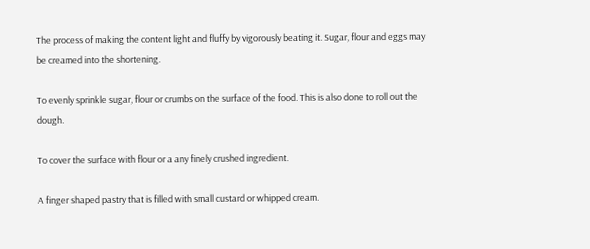The process of making the content light and fluffy by vigorously beating it. Sugar, flour and eggs may be creamed into the shortening.

To evenly sprinkle sugar, flour or crumbs on the surface of the food. This is also done to roll out the dough.

To cover the surface with flour or a any finely crushed ingredient.

A finger shaped pastry that is filled with small custard or whipped cream.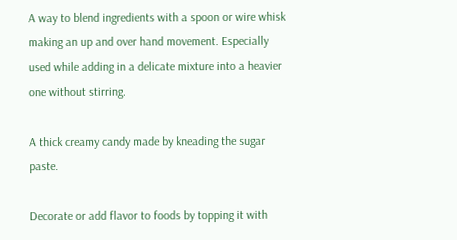A way to blend ingredients with a spoon or wire whisk making an up and over hand movement. Especially used while adding in a delicate mixture into a heavier one without stirring.

A thick creamy candy made by kneading the sugar paste.

Decorate or add flavor to foods by topping it with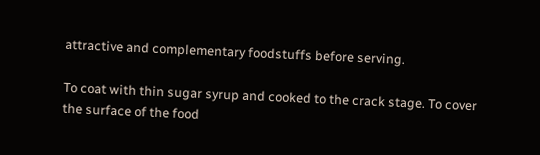attractive and complementary foodstuffs before serving.

To coat with thin sugar syrup and cooked to the crack stage. To cover the surface of the food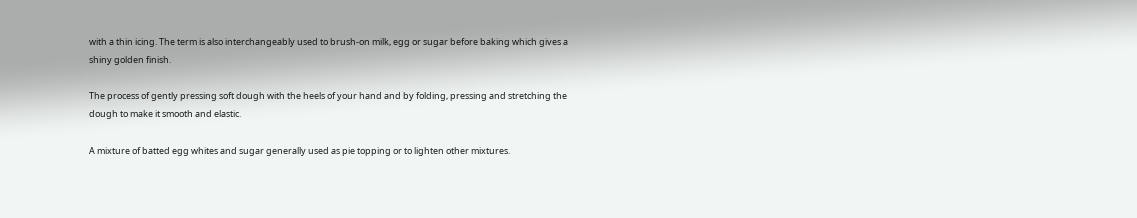with a thin icing. The term is also interchangeably used to brush-on milk, egg or sugar before baking which gives a shiny golden finish.

The process of gently pressing soft dough with the heels of your hand and by folding, pressing and stretching the dough to make it smooth and elastic.

A mixture of batted egg whites and sugar generally used as pie topping or to lighten other mixtures.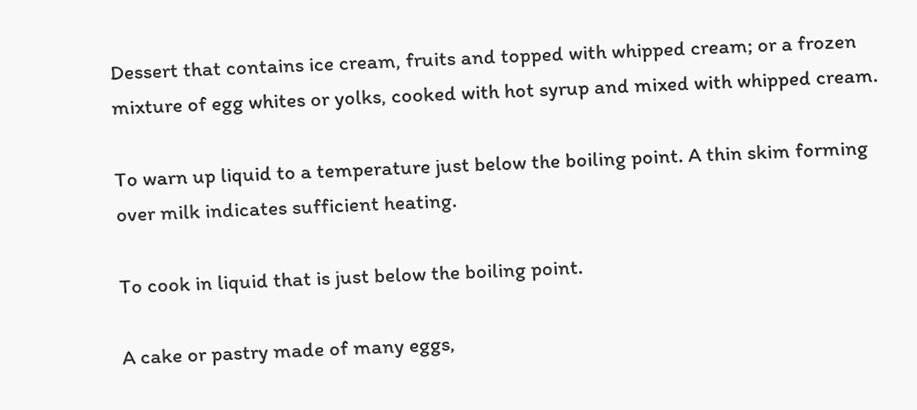Dessert that contains ice cream, fruits and topped with whipped cream; or a frozen mixture of egg whites or yolks, cooked with hot syrup and mixed with whipped cream.

To warn up liquid to a temperature just below the boiling point. A thin skim forming over milk indicates sufficient heating.

To cook in liquid that is just below the boiling point.

A cake or pastry made of many eggs,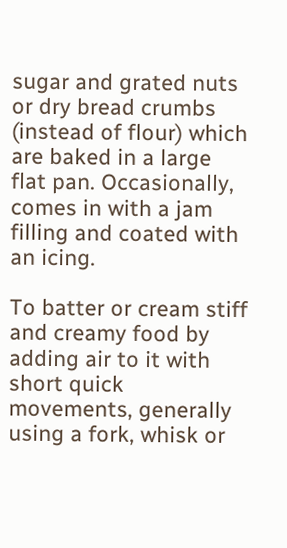sugar and grated nuts or dry bread crumbs (instead of flour) which are baked in a large flat pan. Occasionally, comes in with a jam filling and coated with an icing.

To batter or cream stiff and creamy food by adding air to it with short quick movements, generally using a fork, whisk or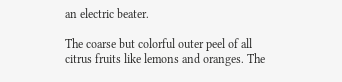an electric beater.

The coarse but colorful outer peel of all citrus fruits like lemons and oranges. The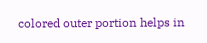colored outer portion helps in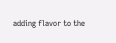adding flavor to the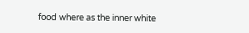food where as the inner white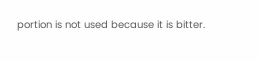portion is not used because it is bitter.